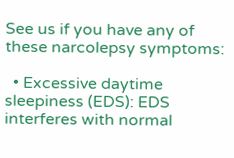See us if you have any of these narcolepsy symptoms:

  • Excessive daytime sleepiness (EDS): EDS interferes with normal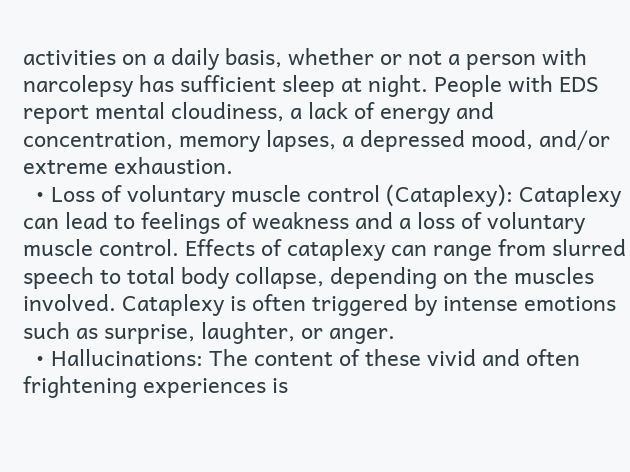activities on a daily basis, whether or not a person with narcolepsy has sufficient sleep at night. People with EDS report mental cloudiness, a lack of energy and concentration, memory lapses, a depressed mood, and/or extreme exhaustion.
  • Loss of voluntary muscle control (Cataplexy): Cataplexy can lead to feelings of weakness and a loss of voluntary muscle control. Effects of cataplexy can range from slurred speech to total body collapse, depending on the muscles involved. Cataplexy is often triggered by intense emotions such as surprise, laughter, or anger.
  • Hallucinations: The content of these vivid and often frightening experiences is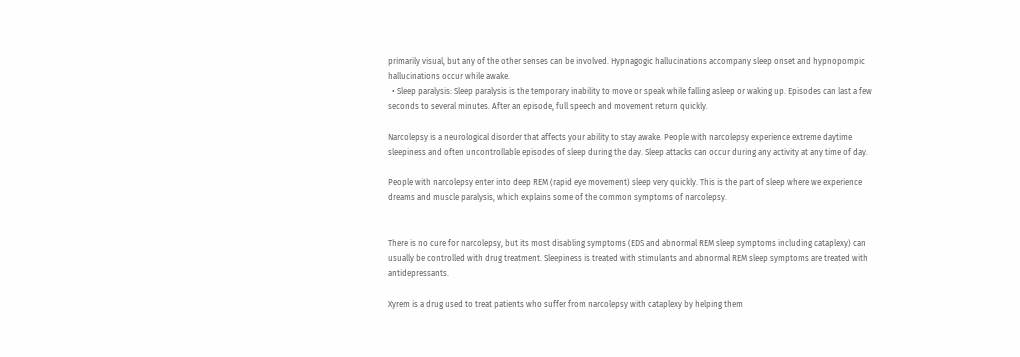primarily visual, but any of the other senses can be involved. Hypnagogic hallucinations accompany sleep onset and hypnopompic hallucinations occur while awake.
  • Sleep paralysis: Sleep paralysis is the temporary inability to move or speak while falling asleep or waking up. Episodes can last a few seconds to several minutes. After an episode, full speech and movement return quickly.

Narcolepsy is a neurological disorder that affects your ability to stay awake. People with narcolepsy experience extreme daytime sleepiness and often uncontrollable episodes of sleep during the day. Sleep attacks can occur during any activity at any time of day.

People with narcolepsy enter into deep REM (rapid eye movement) sleep very quickly. This is the part of sleep where we experience dreams and muscle paralysis, which explains some of the common symptoms of narcolepsy.


There is no cure for narcolepsy, but its most disabling symptoms (EDS and abnormal REM sleep symptoms including cataplexy) can usually be controlled with drug treatment. Sleepiness is treated with stimulants and abnormal REM sleep symptoms are treated with antidepressants.

Xyrem is a drug used to treat patients who suffer from narcolepsy with cataplexy by helping them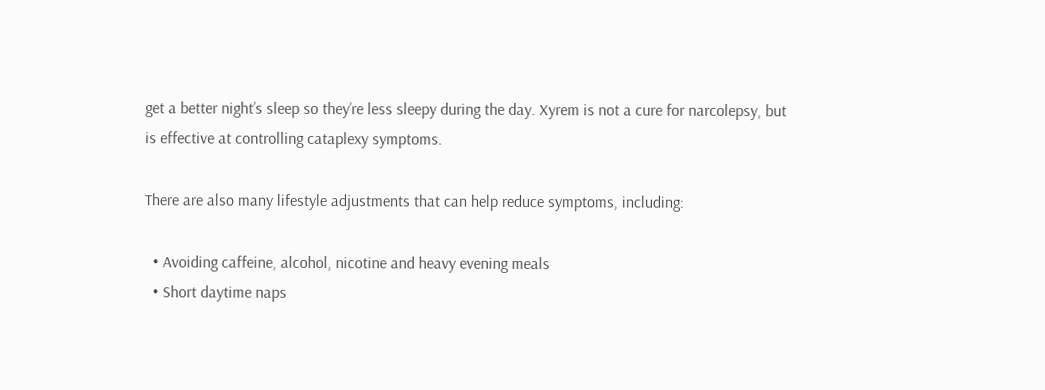get a better night’s sleep so they’re less sleepy during the day. Xyrem is not a cure for narcolepsy, but is effective at controlling cataplexy symptoms.

There are also many lifestyle adjustments that can help reduce symptoms, including:

  • Avoiding caffeine, alcohol, nicotine and heavy evening meals
  • Short daytime naps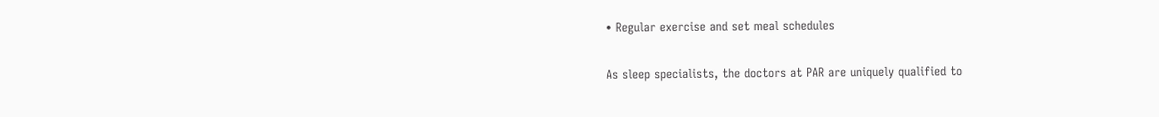• Regular exercise and set meal schedules

As sleep specialists, the doctors at PAR are uniquely qualified to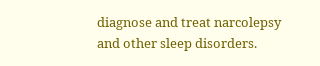diagnose and treat narcolepsy and other sleep disorders.